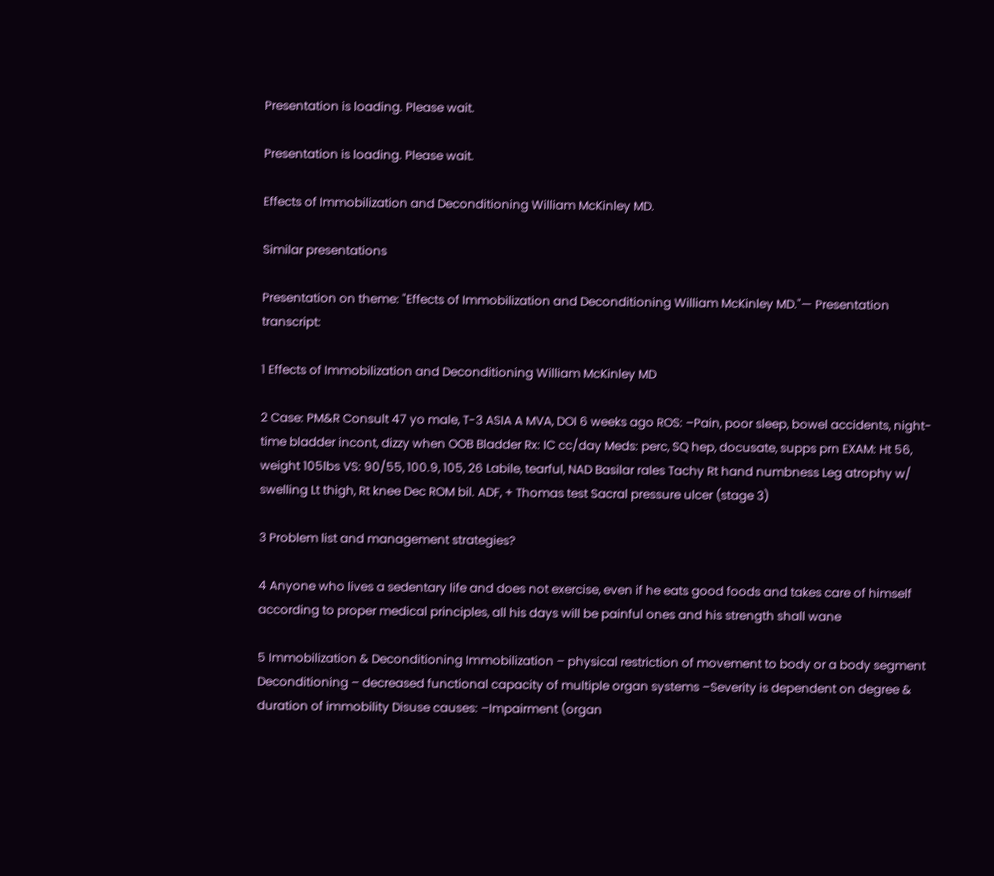Presentation is loading. Please wait.

Presentation is loading. Please wait.

Effects of Immobilization and Deconditioning William McKinley MD.

Similar presentations

Presentation on theme: "Effects of Immobilization and Deconditioning William McKinley MD."— Presentation transcript:

1 Effects of Immobilization and Deconditioning William McKinley MD

2 Case: PM&R Consult 47 yo male, T-3 ASIA A MVA, DOI 6 weeks ago ROS: –Pain, poor sleep, bowel accidents, night-time bladder incont, dizzy when OOB Bladder Rx: IC cc/day Meds: perc, SQ hep, docusate, supps prn EXAM: Ht 56, weight 105lbs VS: 90/55, 100.9, 105, 26 Labile, tearful, NAD Basilar rales Tachy Rt hand numbness Leg atrophy w/ swelling Lt thigh, Rt knee Dec ROM bil. ADF, + Thomas test Sacral pressure ulcer (stage 3)

3 Problem list and management strategies?

4 Anyone who lives a sedentary life and does not exercise, even if he eats good foods and takes care of himself according to proper medical principles, all his days will be painful ones and his strength shall wane

5 Immobilization & Deconditioning Immobilization – physical restriction of movement to body or a body segment Deconditioning – decreased functional capacity of multiple organ systems –Severity is dependent on degree & duration of immobility Disuse causes: –Impairment (organ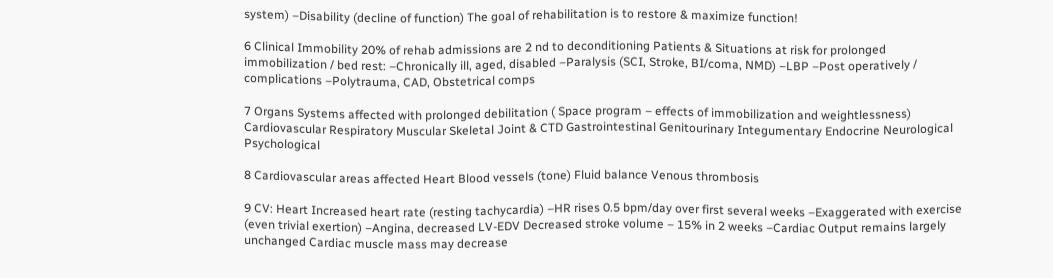system) –Disability (decline of function) The goal of rehabilitation is to restore & maximize function!

6 Clinical Immobility 20% of rehab admissions are 2 nd to deconditioning Patients & Situations at risk for prolonged immobilization / bed rest: –Chronically ill, aged, disabled –Paralysis (SCI, Stroke, BI/coma, NMD) –LBP –Post operatively / complications –Polytrauma, CAD, Obstetrical comps

7 Organs Systems affected with prolonged debilitation ( Space program – effects of immobilization and weightlessness) Cardiovascular Respiratory Muscular Skeletal Joint & CTD Gastrointestinal Genitourinary Integumentary Endocrine Neurological Psychological

8 Cardiovascular areas affected Heart Blood vessels (tone) Fluid balance Venous thrombosis

9 CV: Heart Increased heart rate (resting tachycardia) –HR rises 0.5 bpm/day over first several weeks –Exaggerated with exercise (even trivial exertion) –Angina, decreased LV-EDV Decreased stroke volume – 15% in 2 weeks –Cardiac Output remains largely unchanged Cardiac muscle mass may decrease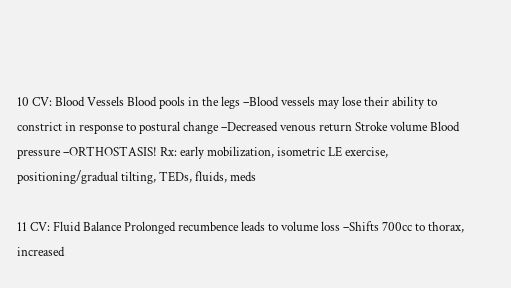10 CV: Blood Vessels Blood pools in the legs –Blood vessels may lose their ability to constrict in response to postural change –Decreased venous return Stroke volume Blood pressure –ORTHOSTASIS! Rx: early mobilization, isometric LE exercise, positioning/gradual tilting, TEDs, fluids, meds

11 CV: Fluid Balance Prolonged recumbence leads to volume loss –Shifts 700cc to thorax, increased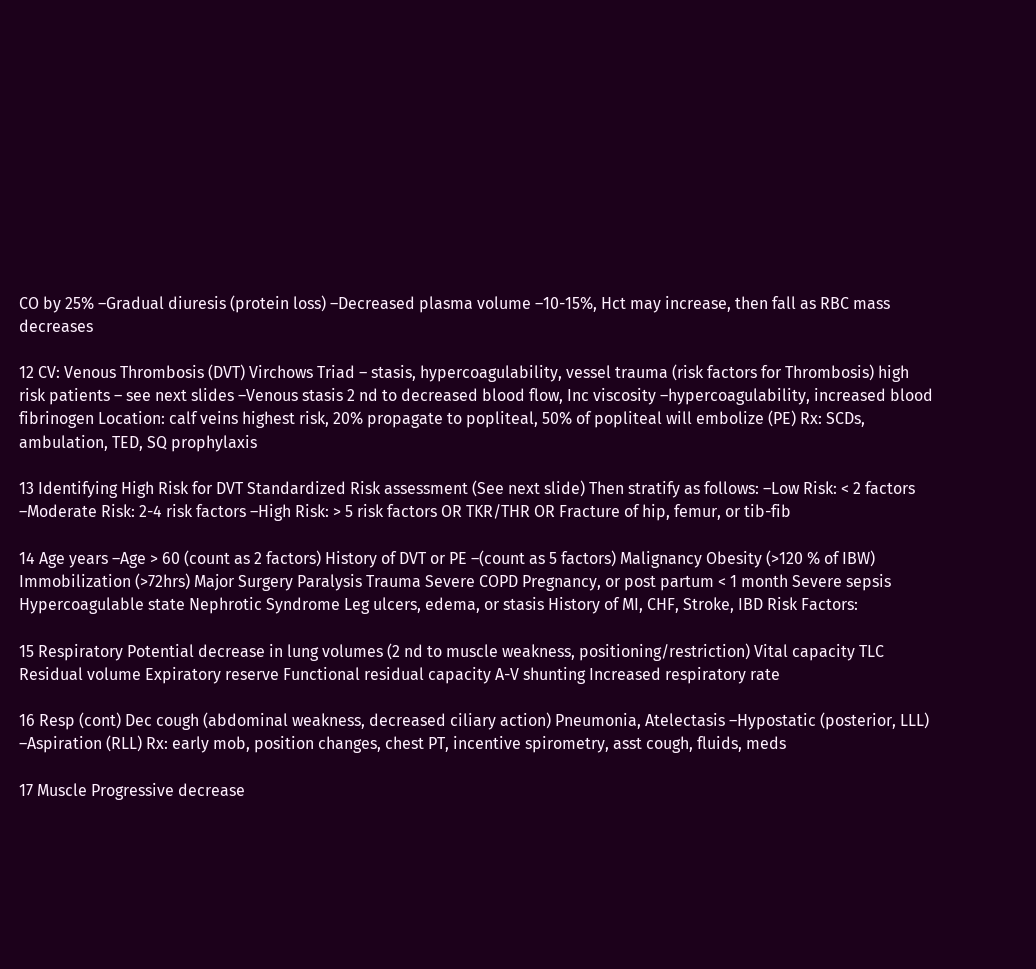CO by 25% –Gradual diuresis (protein loss) –Decreased plasma volume –10-15%, Hct may increase, then fall as RBC mass decreases

12 CV: Venous Thrombosis (DVT) Virchows Triad – stasis, hypercoagulability, vessel trauma (risk factors for Thrombosis) high risk patients – see next slides –Venous stasis 2 nd to decreased blood flow, Inc viscosity –hypercoagulability, increased blood fibrinogen Location: calf veins highest risk, 20% propagate to popliteal, 50% of popliteal will embolize (PE) Rx: SCDs, ambulation, TED, SQ prophylaxis

13 Identifying High Risk for DVT Standardized Risk assessment (See next slide) Then stratify as follows: –Low Risk: < 2 factors –Moderate Risk: 2-4 risk factors –High Risk: > 5 risk factors OR TKR/THR OR Fracture of hip, femur, or tib-fib

14 Age years –Age > 60 (count as 2 factors) History of DVT or PE –(count as 5 factors) Malignancy Obesity (>120 % of IBW) Immobilization (>72hrs) Major Surgery Paralysis Trauma Severe COPD Pregnancy, or post partum < 1 month Severe sepsis Hypercoagulable state Nephrotic Syndrome Leg ulcers, edema, or stasis History of MI, CHF, Stroke, IBD Risk Factors:

15 Respiratory Potential decrease in lung volumes (2 nd to muscle weakness, positioning/restriction) Vital capacity TLC Residual volume Expiratory reserve Functional residual capacity A-V shunting Increased respiratory rate

16 Resp (cont) Dec cough (abdominal weakness, decreased ciliary action) Pneumonia, Atelectasis –Hypostatic (posterior, LLL) –Aspiration (RLL) Rx: early mob, position changes, chest PT, incentive spirometry, asst cough, fluids, meds

17 Muscle Progressive decrease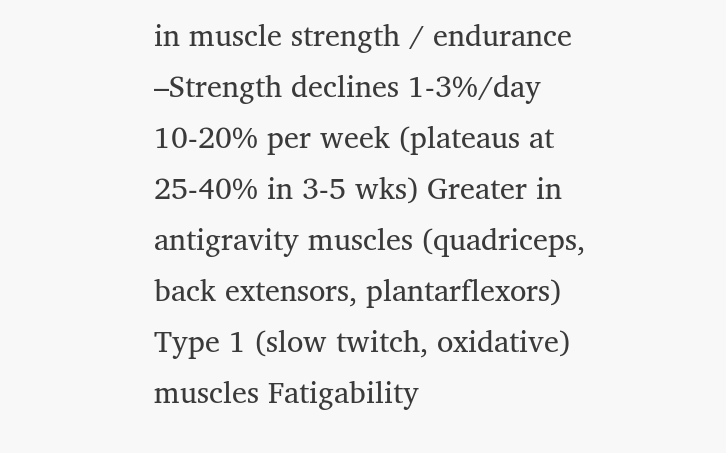in muscle strength / endurance –Strength declines 1-3%/day 10-20% per week (plateaus at 25-40% in 3-5 wks) Greater in antigravity muscles (quadriceps, back extensors, plantarflexors) Type 1 (slow twitch, oxidative) muscles Fatigability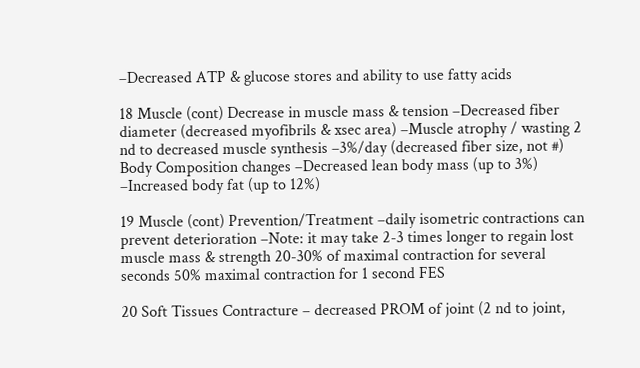–Decreased ATP & glucose stores and ability to use fatty acids

18 Muscle (cont) Decrease in muscle mass & tension –Decreased fiber diameter (decreased myofibrils & xsec area) –Muscle atrophy / wasting 2 nd to decreased muscle synthesis –3%/day (decreased fiber size, not #) Body Composition changes –Decreased lean body mass (up to 3%) –Increased body fat (up to 12%)

19 Muscle (cont) Prevention/Treatment –daily isometric contractions can prevent deterioration –Note: it may take 2-3 times longer to regain lost muscle mass & strength 20-30% of maximal contraction for several seconds 50% maximal contraction for 1 second FES

20 Soft Tissues Contracture – decreased PROM of joint (2 nd to joint,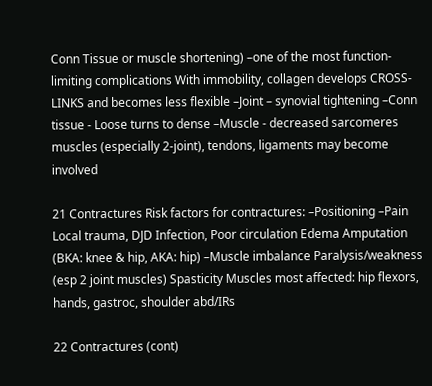Conn Tissue or muscle shortening) –one of the most function-limiting complications With immobility, collagen develops CROSS- LINKS and becomes less flexible –Joint – synovial tightening –Conn tissue - Loose turns to dense –Muscle - decreased sarcomeres muscles (especially 2-joint), tendons, ligaments may become involved

21 Contractures Risk factors for contractures: –Positioning –Pain Local trauma, DJD Infection, Poor circulation Edema Amputation (BKA: knee & hip, AKA: hip) –Muscle imbalance Paralysis/weakness (esp 2 joint muscles) Spasticity Muscles most affected: hip flexors, hands, gastroc, shoulder abd/IRs

22 Contractures (cont)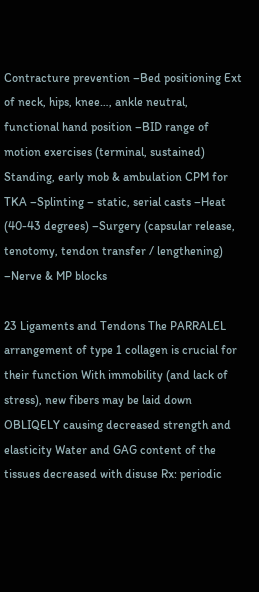Contracture prevention –Bed positioning Ext of neck, hips, knee…, ankle neutral, functional hand position –BID range of motion exercises (terminal, sustained) Standing, early mob & ambulation CPM for TKA –Splinting – static, serial casts –Heat (40-43 degrees) –Surgery (capsular release, tenotomy, tendon transfer / lengthening) –Nerve & MP blocks

23 Ligaments and Tendons The PARRALEL arrangement of type 1 collagen is crucial for their function With immobility (and lack of stress), new fibers may be laid down OBLIQELY causing decreased strength and elasticity Water and GAG content of the tissues decreased with disuse Rx: periodic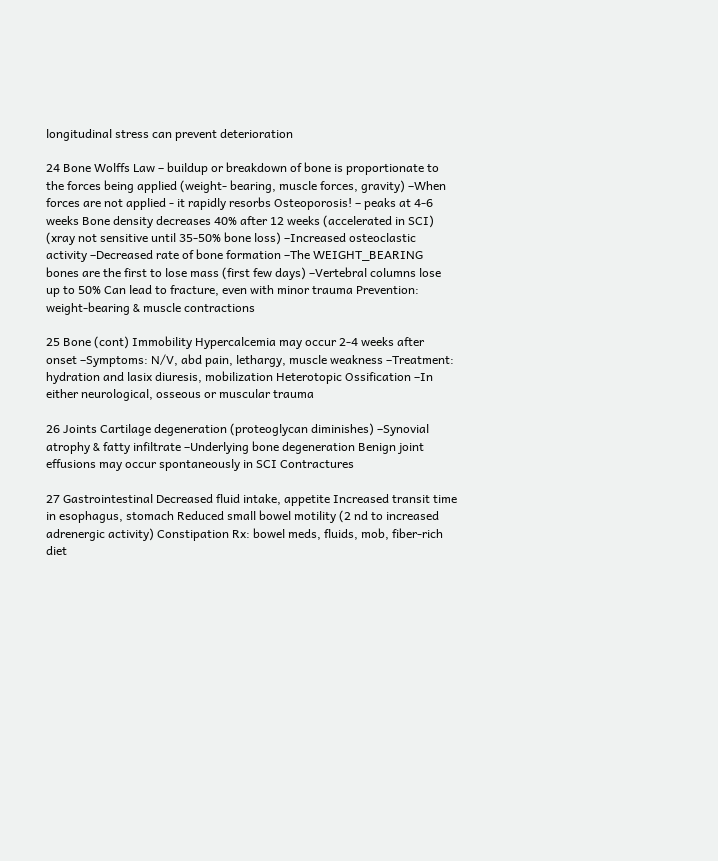longitudinal stress can prevent deterioration

24 Bone Wolffs Law – buildup or breakdown of bone is proportionate to the forces being applied (weight- bearing, muscle forces, gravity) –When forces are not applied - it rapidly resorbs Osteoporosis! – peaks at 4-6 weeks Bone density decreases 40% after 12 weeks (accelerated in SCI) (xray not sensitive until 35-50% bone loss) –Increased osteoclastic activity –Decreased rate of bone formation –The WEIGHT_BEARING bones are the first to lose mass (first few days) –Vertebral columns lose up to 50% Can lead to fracture, even with minor trauma Prevention: weight-bearing & muscle contractions

25 Bone (cont) Immobility Hypercalcemia may occur 2-4 weeks after onset –Symptoms: N/V, abd pain, lethargy, muscle weakness –Treatment: hydration and lasix diuresis, mobilization Heterotopic Ossification –In either neurological, osseous or muscular trauma

26 Joints Cartilage degeneration (proteoglycan diminishes) –Synovial atrophy & fatty infiltrate –Underlying bone degeneration Benign joint effusions may occur spontaneously in SCI Contractures

27 Gastrointestinal Decreased fluid intake, appetite Increased transit time in esophagus, stomach Reduced small bowel motility (2 nd to increased adrenergic activity) Constipation Rx: bowel meds, fluids, mob, fiber-rich diet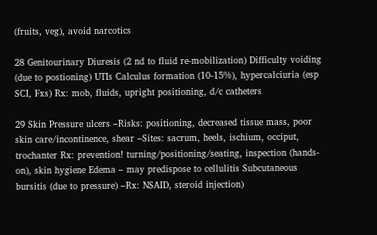(fruits, veg), avoid narcotics

28 Genitourinary Diuresis (2 nd to fluid re-mobilization) Difficulty voiding (due to postioning) UTIs Calculus formation (10-15%), hypercalciuria (esp SCI, Fxs) Rx: mob, fluids, upright positioning, d/c catheters

29 Skin Pressure ulcers –Risks: positioning, decreased tissue mass, poor skin care/incontinence, shear –Sites: sacrum, heels, ischium, occiput, trochanter Rx: prevention! turning/positioning/seating, inspection (hands-on), skin hygiene Edema – may predispose to cellulitis Subcutaneous bursitis (due to pressure) –Rx: NSAID, steroid injection)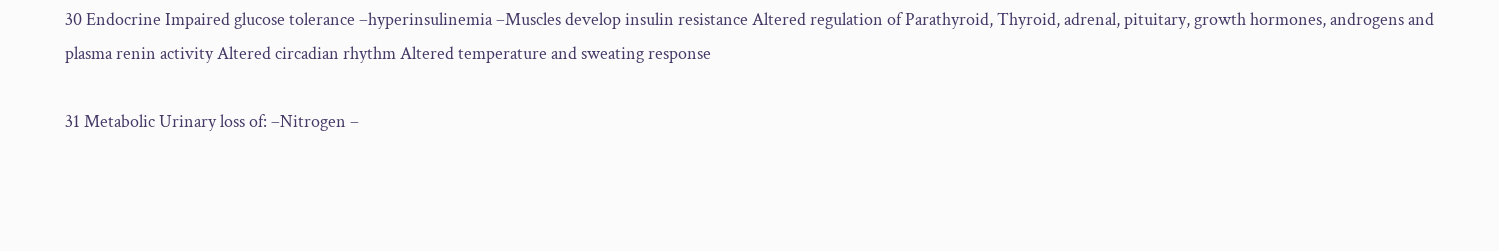30 Endocrine Impaired glucose tolerance –hyperinsulinemia –Muscles develop insulin resistance Altered regulation of Parathyroid, Thyroid, adrenal, pituitary, growth hormones, androgens and plasma renin activity Altered circadian rhythm Altered temperature and sweating response

31 Metabolic Urinary loss of: –Nitrogen –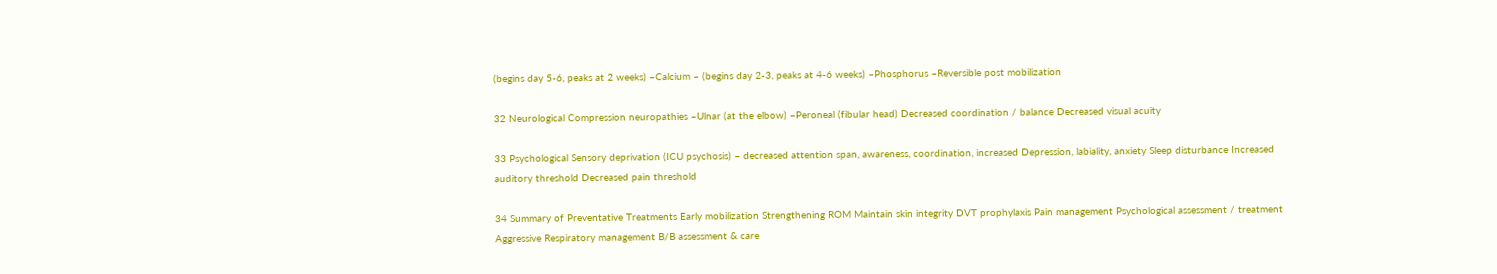(begins day 5-6, peaks at 2 weeks) –Calcium – (begins day 2-3, peaks at 4-6 weeks) –Phosphorus –Reversible post mobilization

32 Neurological Compression neuropathies –Ulnar (at the elbow) –Peroneal (fibular head) Decreased coordination / balance Decreased visual acuity

33 Psychological Sensory deprivation (ICU psychosis) – decreased attention span, awareness, coordination, increased Depression, labiality, anxiety Sleep disturbance Increased auditory threshold Decreased pain threshold

34 Summary of Preventative Treatments Early mobilization Strengthening ROM Maintain skin integrity DVT prophylaxis Pain management Psychological assessment / treatment Aggressive Respiratory management B/B assessment & care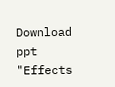Download ppt "Effects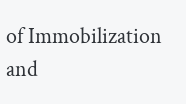of Immobilization and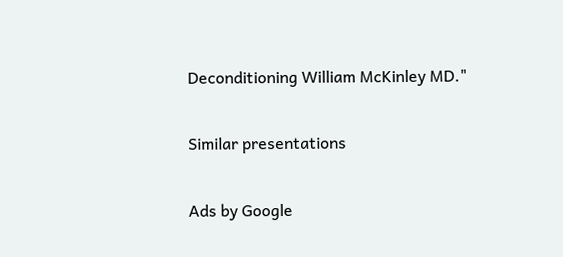Deconditioning William McKinley MD."

Similar presentations

Ads by Google